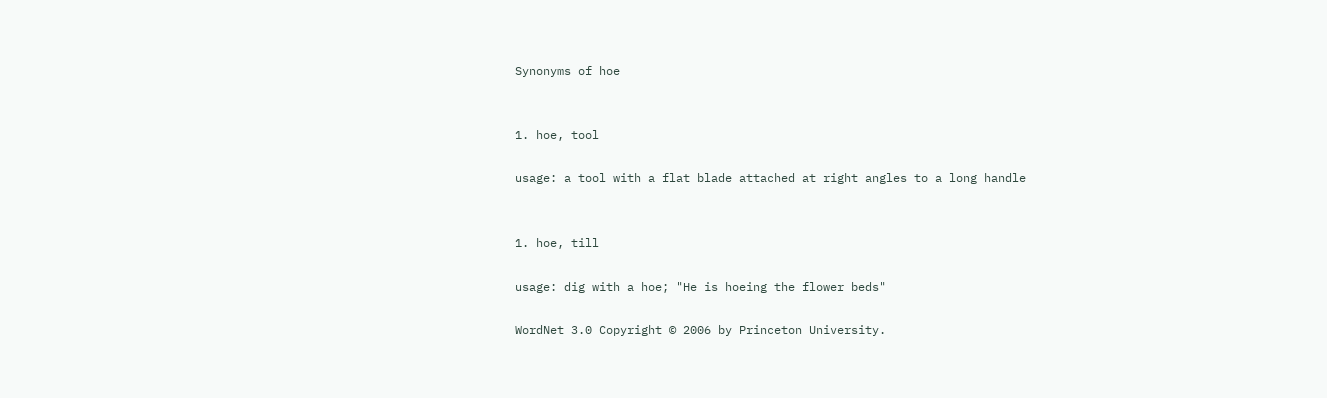Synonyms of hoe


1. hoe, tool

usage: a tool with a flat blade attached at right angles to a long handle


1. hoe, till

usage: dig with a hoe; "He is hoeing the flower beds"

WordNet 3.0 Copyright © 2006 by Princeton University.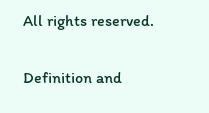All rights reserved.

Definition and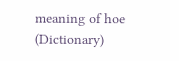meaning of hoe (Dictionary)